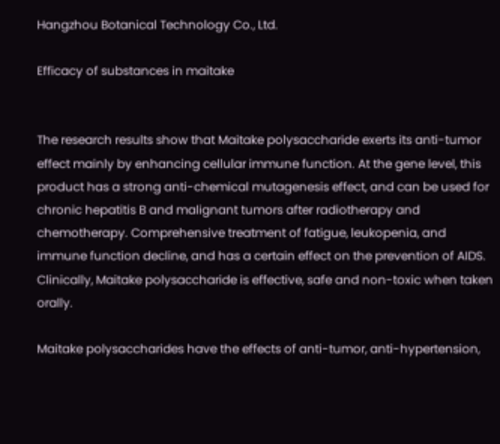Hangzhou Botanical Technology Co., Ltd.

Efficacy of substances in maitake


The research results show that Maitake polysaccharide exerts its anti-tumor effect mainly by enhancing cellular immune function. At the gene level, this product has a strong anti-chemical mutagenesis effect, and can be used for chronic hepatitis B and malignant tumors after radiotherapy and chemotherapy. Comprehensive treatment of fatigue, leukopenia, and immune function decline, and has a certain effect on the prevention of AIDS. Clinically, Maitake polysaccharide is effective, safe and non-toxic when taken orally.

Maitake polysaccharides have the effects of anti-tumor, anti-hypertension,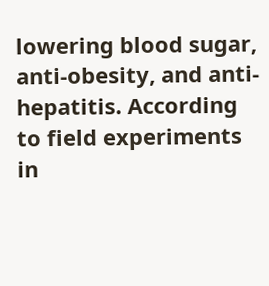lowering blood sugar, anti-obesity, and anti-hepatitis. According to field experiments in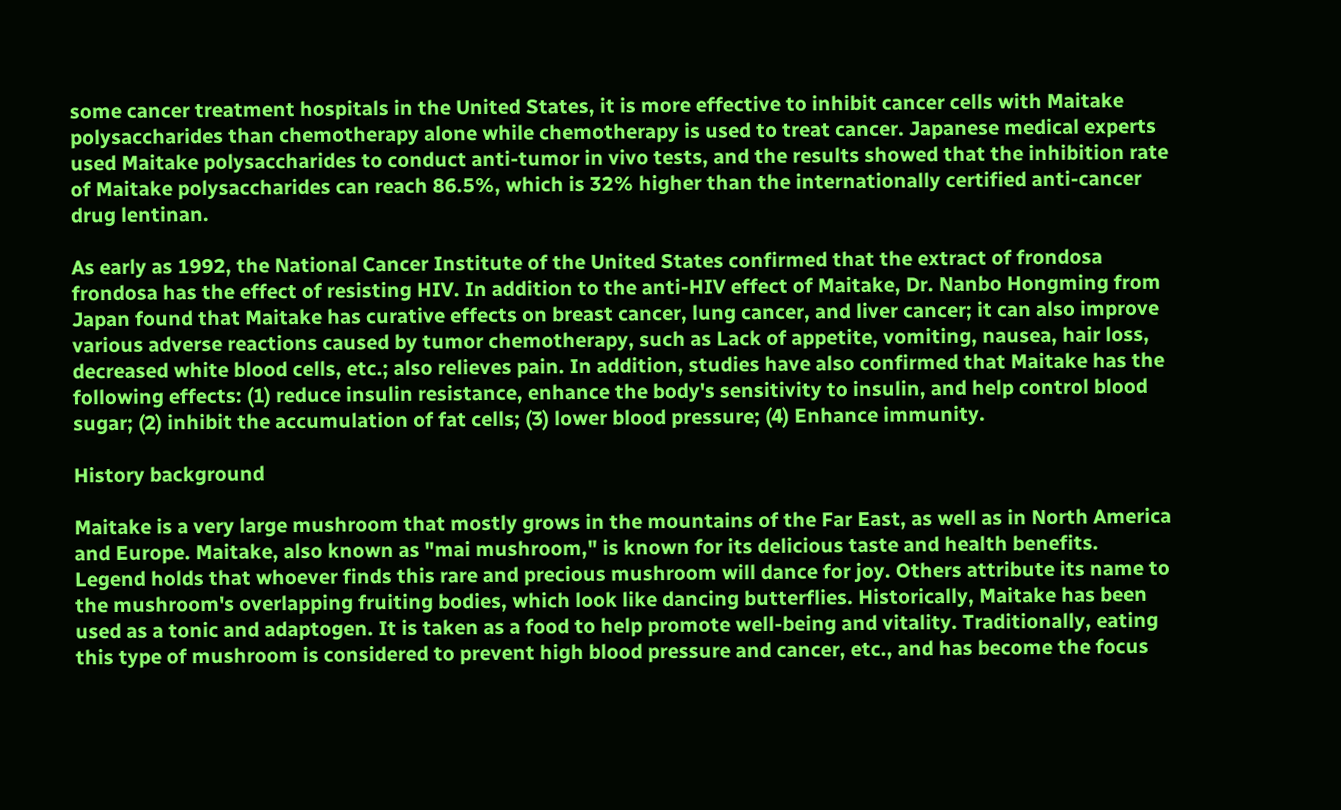some cancer treatment hospitals in the United States, it is more effective to inhibit cancer cells with Maitake polysaccharides than chemotherapy alone while chemotherapy is used to treat cancer. Japanese medical experts used Maitake polysaccharides to conduct anti-tumor in vivo tests, and the results showed that the inhibition rate of Maitake polysaccharides can reach 86.5%, which is 32% higher than the internationally certified anti-cancer drug lentinan.

As early as 1992, the National Cancer Institute of the United States confirmed that the extract of frondosa frondosa has the effect of resisting HIV. In addition to the anti-HIV effect of Maitake, Dr. Nanbo Hongming from Japan found that Maitake has curative effects on breast cancer, lung cancer, and liver cancer; it can also improve various adverse reactions caused by tumor chemotherapy, such as Lack of appetite, vomiting, nausea, hair loss, decreased white blood cells, etc.; also relieves pain. In addition, studies have also confirmed that Maitake has the following effects: (1) reduce insulin resistance, enhance the body's sensitivity to insulin, and help control blood sugar; (2) inhibit the accumulation of fat cells; (3) lower blood pressure; (4) Enhance immunity.

History background

Maitake is a very large mushroom that mostly grows in the mountains of the Far East, as well as in North America and Europe. Maitake, also known as "mai mushroom," is known for its delicious taste and health benefits. Legend holds that whoever finds this rare and precious mushroom will dance for joy. Others attribute its name to the mushroom's overlapping fruiting bodies, which look like dancing butterflies. Historically, Maitake has been used as a tonic and adaptogen. It is taken as a food to help promote well-being and vitality. Traditionally, eating this type of mushroom is considered to prevent high blood pressure and cancer, etc., and has become the focus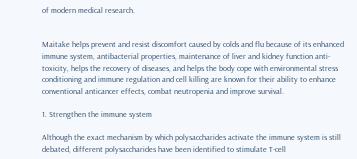of modern medical research.


Maitake helps prevent and resist discomfort caused by colds and flu because of its enhanced immune system, antibacterial properties, maintenance of liver and kidney function anti-toxicity, helps the recovery of diseases, and helps the body cope with environmental stress conditioning and immune regulation and cell killing are known for their ability to enhance conventional anticancer effects, combat neutropenia and improve survival.

1. Strengthen the immune system

Although the exact mechanism by which polysaccharides activate the immune system is still debated, different polysaccharides have been identified to stimulate T-cell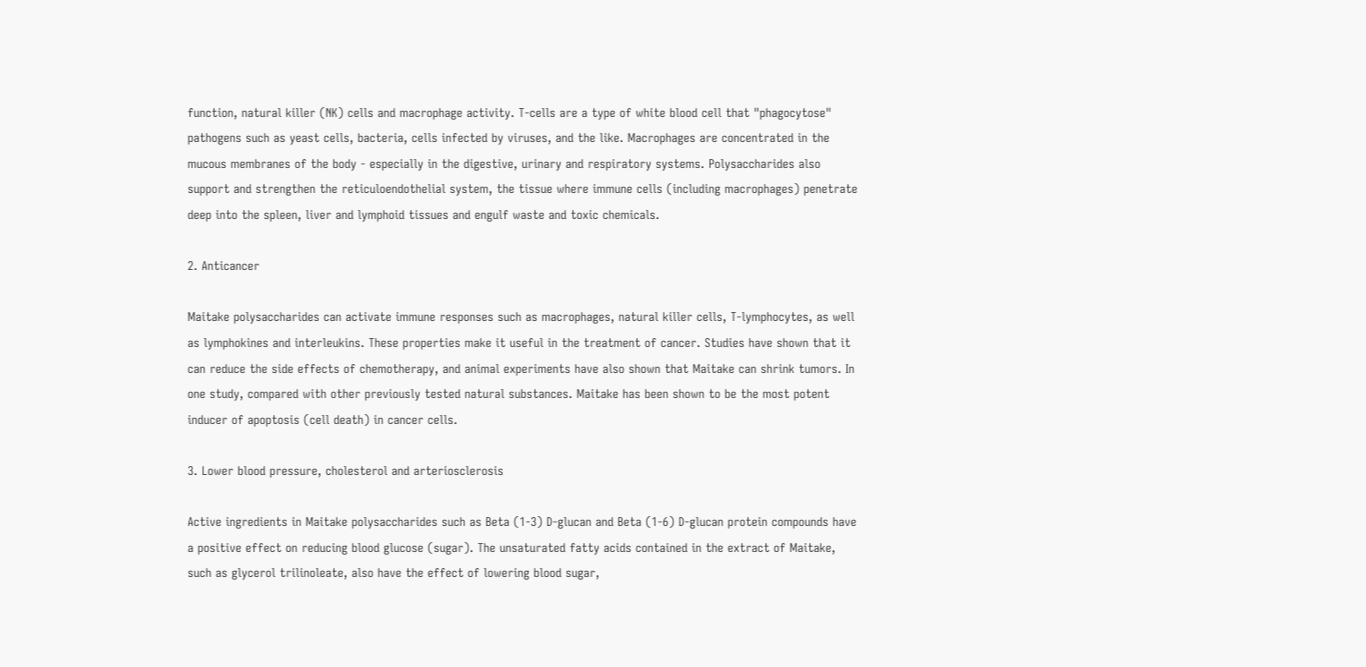function, natural killer (NK) cells and macrophage activity. T-cells are a type of white blood cell that "phagocytose" pathogens such as yeast cells, bacteria, cells infected by viruses, and the like. Macrophages are concentrated in the mucous membranes of the body - especially in the digestive, urinary and respiratory systems. Polysaccharides also support and strengthen the reticuloendothelial system, the tissue where immune cells (including macrophages) penetrate deep into the spleen, liver and lymphoid tissues and engulf waste and toxic chemicals.

2. Anticancer

Maitake polysaccharides can activate immune responses such as macrophages, natural killer cells, T-lymphocytes, as well as lymphokines and interleukins. These properties make it useful in the treatment of cancer. Studies have shown that it can reduce the side effects of chemotherapy, and animal experiments have also shown that Maitake can shrink tumors. In one study, compared with other previously tested natural substances. Maitake has been shown to be the most potent inducer of apoptosis (cell death) in cancer cells.

3. Lower blood pressure, cholesterol and arteriosclerosis

Active ingredients in Maitake polysaccharides such as Beta (1-3) D-glucan and Beta (1-6) D-glucan protein compounds have a positive effect on reducing blood glucose (sugar). The unsaturated fatty acids contained in the extract of Maitake, such as glycerol trilinoleate, also have the effect of lowering blood sugar,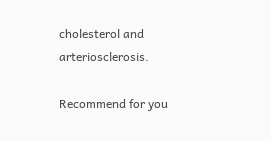cholesterol and arteriosclerosis.

Recommend for you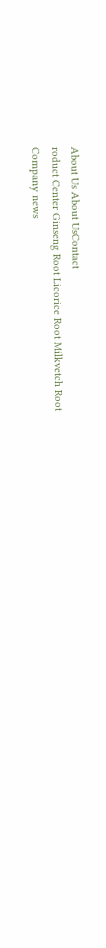About Us About UsContact
roduct Center Ginseng Root Licorice Root Milkvetch Root
Company news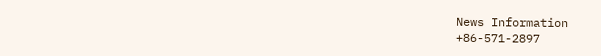News Information
+86-571-2897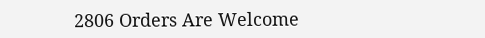2806 Orders Are Welcome